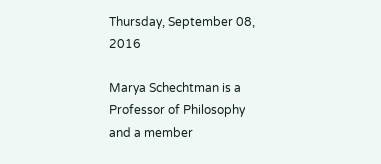Thursday, September 08, 2016

Marya Schechtman is a Professor of Philosophy and a member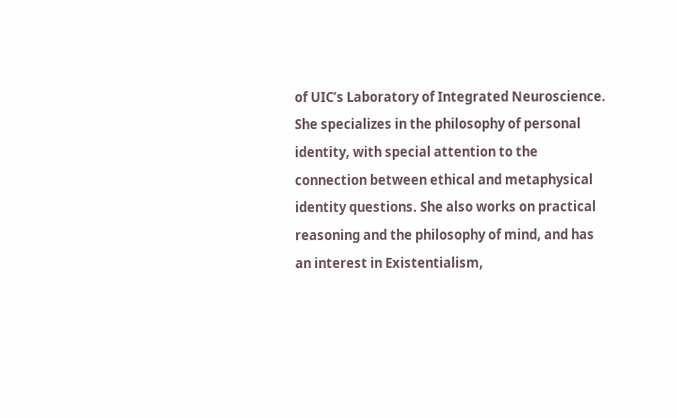of UIC’s Laboratory of Integrated Neuroscience. She specializes in the philosophy of personal identity, with special attention to the connection between ethical and metaphysical identity questions. She also works on practical reasoning and the philosophy of mind, and has an interest in Existentialism,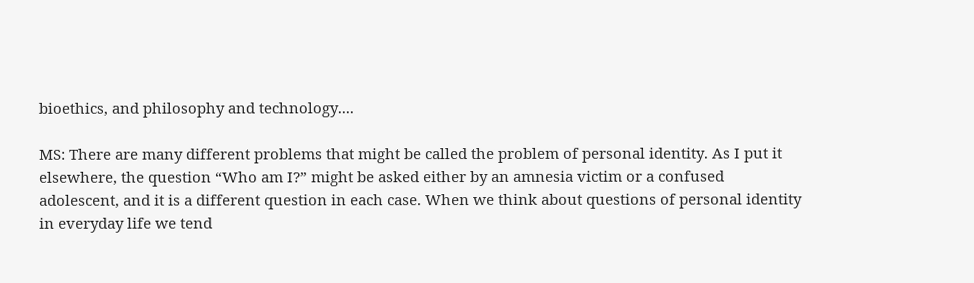bioethics, and philosophy and technology....

MS: There are many different problems that might be called the problem of personal identity. As I put it elsewhere, the question “Who am I?” might be asked either by an amnesia victim or a confused adolescent, and it is a different question in each case. When we think about questions of personal identity in everyday life we tend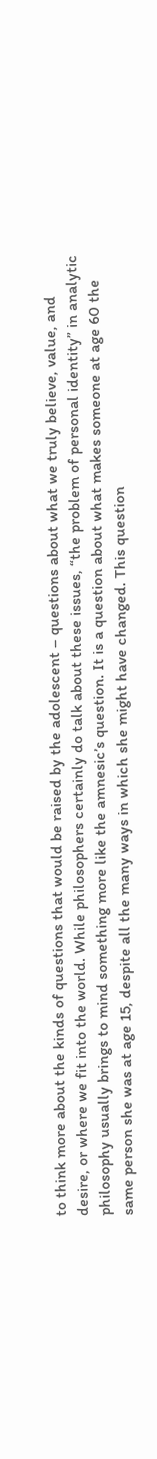to think more about the kinds of questions that would be raised by the adolescent – questions about what we truly believe, value, and desire, or where we fit into the world. While philosophers certainly do talk about these issues, “the problem of personal identity” in analytic philosophy usually brings to mind something more like the amnesic’s question. It is a question about what makes someone at age 60 the same person she was at age 15, despite all the many ways in which she might have changed. This question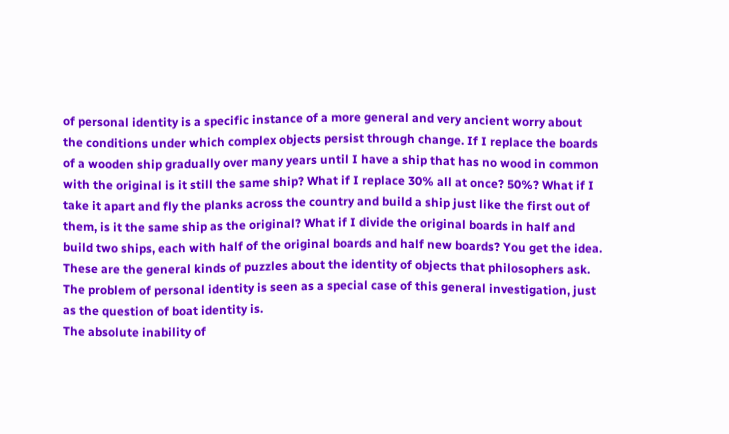of personal identity is a specific instance of a more general and very ancient worry about the conditions under which complex objects persist through change. If I replace the boards of a wooden ship gradually over many years until I have a ship that has no wood in common with the original is it still the same ship? What if I replace 30% all at once? 50%? What if I take it apart and fly the planks across the country and build a ship just like the first out of them, is it the same ship as the original? What if I divide the original boards in half and build two ships, each with half of the original boards and half new boards? You get the idea. These are the general kinds of puzzles about the identity of objects that philosophers ask. The problem of personal identity is seen as a special case of this general investigation, just as the question of boat identity is.
The absolute inability of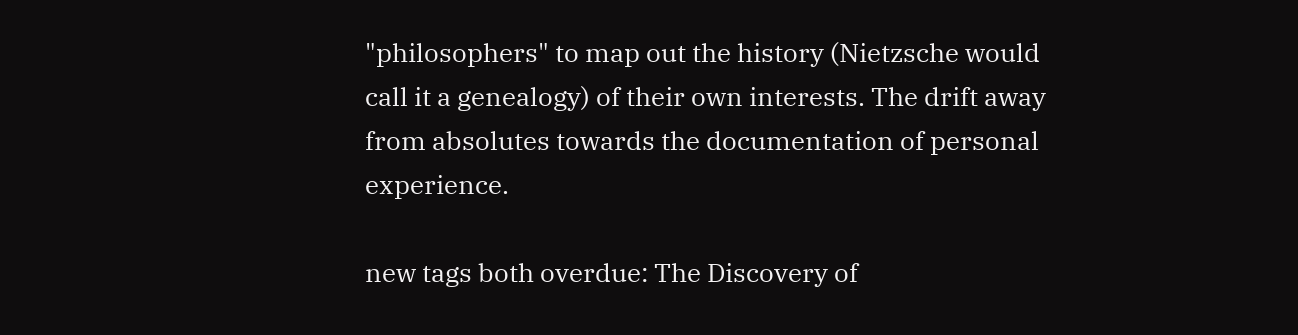"philosophers" to map out the history (Nietzsche would call it a genealogy) of their own interests. The drift away from absolutes towards the documentation of personal experience.

new tags both overdue: The Discovery of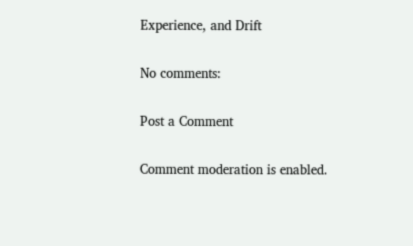Experience, and Drift

No comments:

Post a Comment

Comment moderation is enabled.